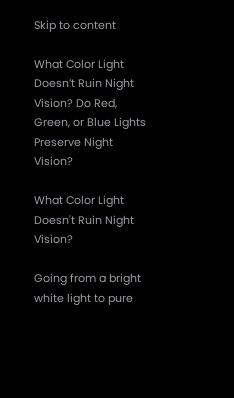Skip to content

What Color Light Doesn’t Ruin Night Vision? Do Red, Green, or Blue Lights Preserve Night Vision?

What Color Light Doesn't Ruin Night Vision?

Going from a bright white light to pure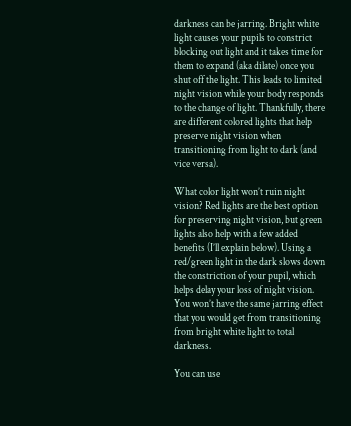darkness can be jarring. Bright white light causes your pupils to constrict blocking out light and it takes time for them to expand (aka dilate) once you shut off the light. This leads to limited night vision while your body responds to the change of light. Thankfully, there are different colored lights that help preserve night vision when transitioning from light to dark (and vice versa).

What color light won’t ruin night vision? Red lights are the best option for preserving night vision, but green lights also help with a few added benefits (I’ll explain below). Using a red/green light in the dark slows down the constriction of your pupil, which helps delay your loss of night vision. You won’t have the same jarring effect that you would get from transitioning from bright white light to total darkness.

You can use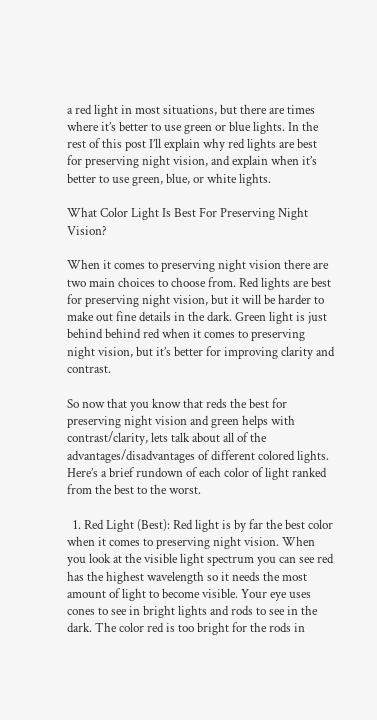a red light in most situations, but there are times where it’s better to use green or blue lights. In the rest of this post I’ll explain why red lights are best for preserving night vision, and explain when it’s better to use green, blue, or white lights.

What Color Light Is Best For Preserving Night Vision?

When it comes to preserving night vision there are two main choices to choose from. Red lights are best for preserving night vision, but it will be harder to make out fine details in the dark. Green light is just behind behind red when it comes to preserving night vision, but it’s better for improving clarity and contrast.

So now that you know that reds the best for preserving night vision and green helps with contrast/clarity, lets talk about all of the advantages/disadvantages of different colored lights. Here’s a brief rundown of each color of light ranked from the best to the worst.

  1. Red Light (Best): Red light is by far the best color when it comes to preserving night vision. When you look at the visible light spectrum you can see red has the highest wavelength so it needs the most amount of light to become visible. Your eye uses cones to see in bright lights and rods to see in the dark. The color red is too bright for the rods in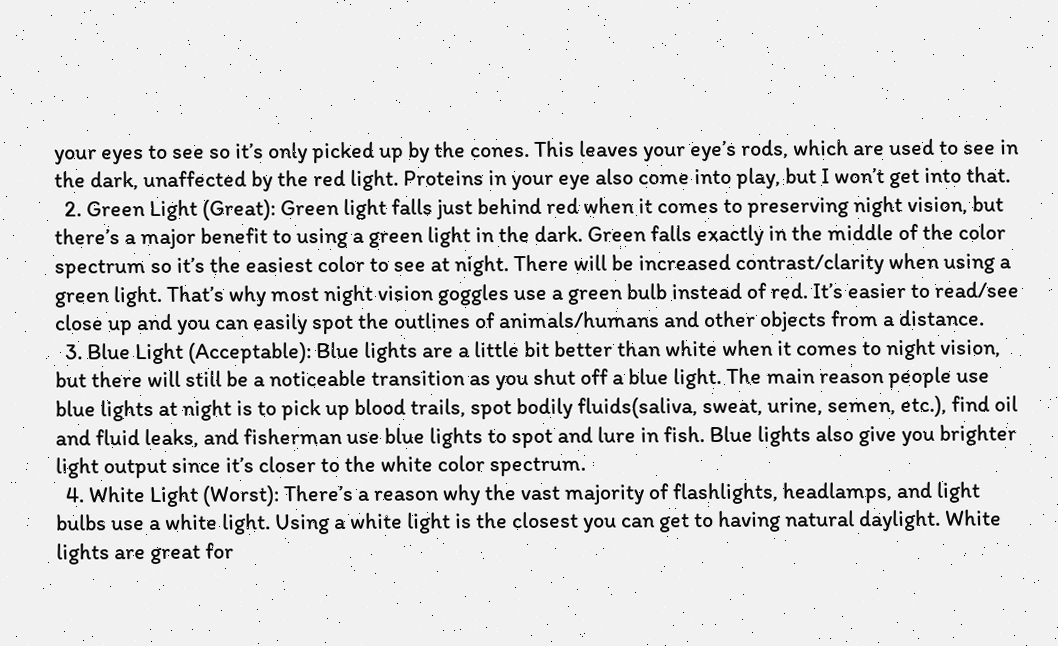your eyes to see so it’s only picked up by the cones. This leaves your eye’s rods, which are used to see in the dark, unaffected by the red light. Proteins in your eye also come into play, but I won’t get into that.
  2. Green Light (Great): Green light falls just behind red when it comes to preserving night vision, but there’s a major benefit to using a green light in the dark. Green falls exactly in the middle of the color spectrum so it’s the easiest color to see at night. There will be increased contrast/clarity when using a green light. That’s why most night vision goggles use a green bulb instead of red. It’s easier to read/see close up and you can easily spot the outlines of animals/humans and other objects from a distance.
  3. Blue Light (Acceptable): Blue lights are a little bit better than white when it comes to night vision, but there will still be a noticeable transition as you shut off a blue light. The main reason people use blue lights at night is to pick up blood trails, spot bodily fluids(saliva, sweat, urine, semen, etc.), find oil and fluid leaks, and fisherman use blue lights to spot and lure in fish. Blue lights also give you brighter light output since it’s closer to the white color spectrum.
  4. White Light (Worst): There’s a reason why the vast majority of flashlights, headlamps, and light bulbs use a white light. Using a white light is the closest you can get to having natural daylight. White lights are great for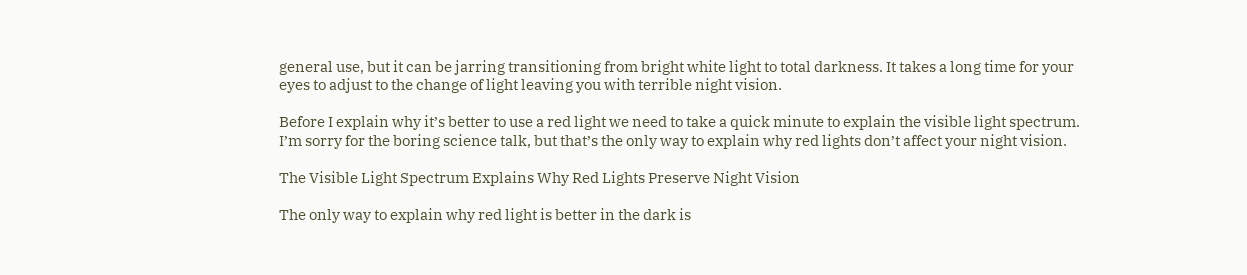general use, but it can be jarring transitioning from bright white light to total darkness. It takes a long time for your eyes to adjust to the change of light leaving you with terrible night vision.

Before I explain why it’s better to use a red light we need to take a quick minute to explain the visible light spectrum. I’m sorry for the boring science talk, but that’s the only way to explain why red lights don’t affect your night vision.

The Visible Light Spectrum Explains Why Red Lights Preserve Night Vision

The only way to explain why red light is better in the dark is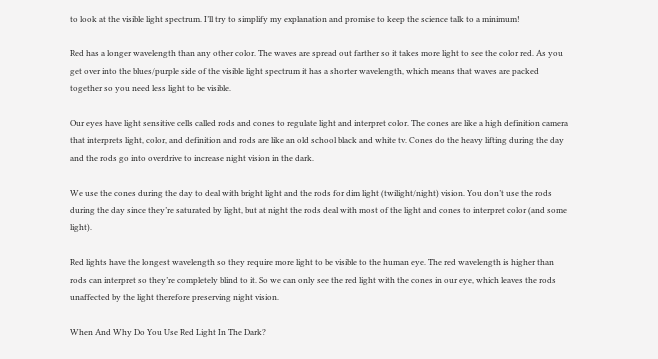to look at the visible light spectrum. I’ll try to simplify my explanation and promise to keep the science talk to a minimum!

Red has a longer wavelength than any other color. The waves are spread out farther so it takes more light to see the color red. As you get over into the blues/purple side of the visible light spectrum it has a shorter wavelength, which means that waves are packed together so you need less light to be visible.

Our eyes have light sensitive cells called rods and cones to regulate light and interpret color. The cones are like a high definition camera that interprets light, color, and definition and rods are like an old school black and white tv. Cones do the heavy lifting during the day and the rods go into overdrive to increase night vision in the dark.

We use the cones during the day to deal with bright light and the rods for dim light (twilight/night) vision. You don’t use the rods during the day since they’re saturated by light, but at night the rods deal with most of the light and cones to interpret color (and some light).

Red lights have the longest wavelength so they require more light to be visible to the human eye. The red wavelength is higher than rods can interpret so they’re completely blind to it. So we can only see the red light with the cones in our eye, which leaves the rods unaffected by the light therefore preserving night vision.

When And Why Do You Use Red Light In The Dark?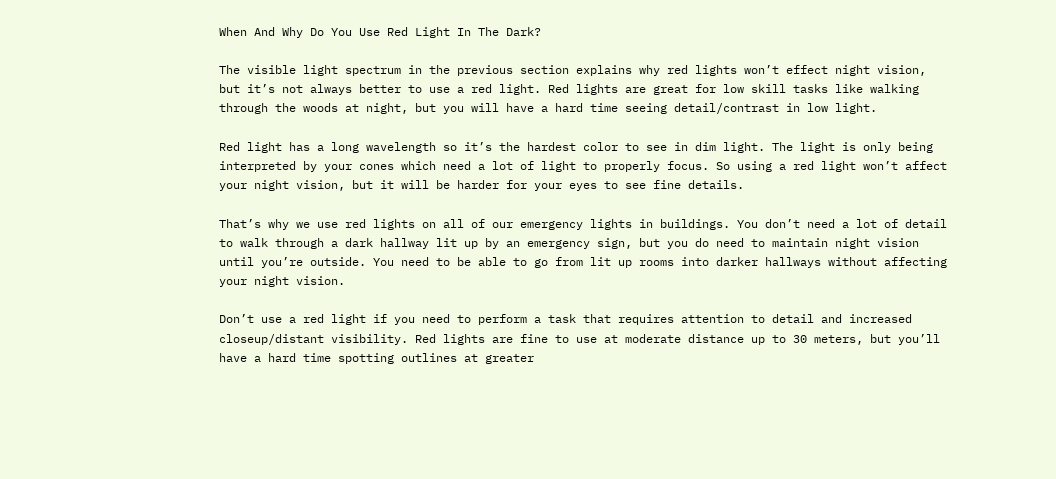When And Why Do You Use Red Light In The Dark?

The visible light spectrum in the previous section explains why red lights won’t effect night vision, but it’s not always better to use a red light. Red lights are great for low skill tasks like walking through the woods at night, but you will have a hard time seeing detail/contrast in low light.

Red light has a long wavelength so it’s the hardest color to see in dim light. The light is only being interpreted by your cones which need a lot of light to properly focus. So using a red light won’t affect your night vision, but it will be harder for your eyes to see fine details.

That’s why we use red lights on all of our emergency lights in buildings. You don’t need a lot of detail to walk through a dark hallway lit up by an emergency sign, but you do need to maintain night vision until you’re outside. You need to be able to go from lit up rooms into darker hallways without affecting your night vision.

Don’t use a red light if you need to perform a task that requires attention to detail and increased closeup/distant visibility. Red lights are fine to use at moderate distance up to 30 meters, but you’ll have a hard time spotting outlines at greater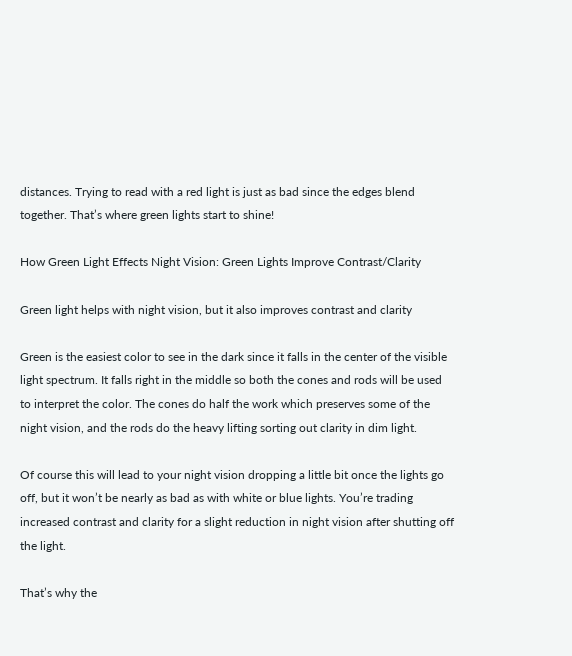distances. Trying to read with a red light is just as bad since the edges blend together. That’s where green lights start to shine!

How Green Light Effects Night Vision: Green Lights Improve Contrast/Clarity

Green light helps with night vision, but it also improves contrast and clarity

Green is the easiest color to see in the dark since it falls in the center of the visible light spectrum. It falls right in the middle so both the cones and rods will be used to interpret the color. The cones do half the work which preserves some of the night vision, and the rods do the heavy lifting sorting out clarity in dim light.

Of course this will lead to your night vision dropping a little bit once the lights go off, but it won’t be nearly as bad as with white or blue lights. You’re trading increased contrast and clarity for a slight reduction in night vision after shutting off the light.

That’s why the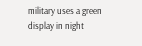military uses a green display in night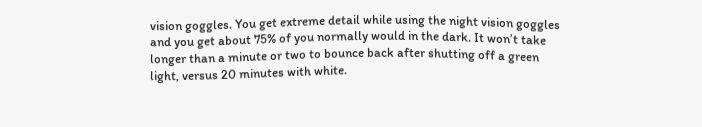vision goggles. You get extreme detail while using the night vision goggles and you get about 75% of you normally would in the dark. It won’t take longer than a minute or two to bounce back after shutting off a green light, versus 20 minutes with white.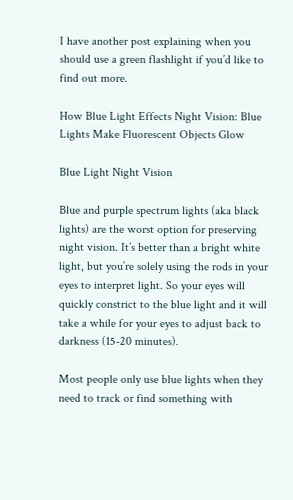I have another post explaining when you should use a green flashlight if you’d like to find out more.

How Blue Light Effects Night Vision: Blue Lights Make Fluorescent Objects Glow

Blue Light Night Vision

Blue and purple spectrum lights (aka black lights) are the worst option for preserving night vision. It’s better than a bright white light, but you’re solely using the rods in your eyes to interpret light. So your eyes will quickly constrict to the blue light and it will take a while for your eyes to adjust back to darkness (15-20 minutes).

Most people only use blue lights when they need to track or find something with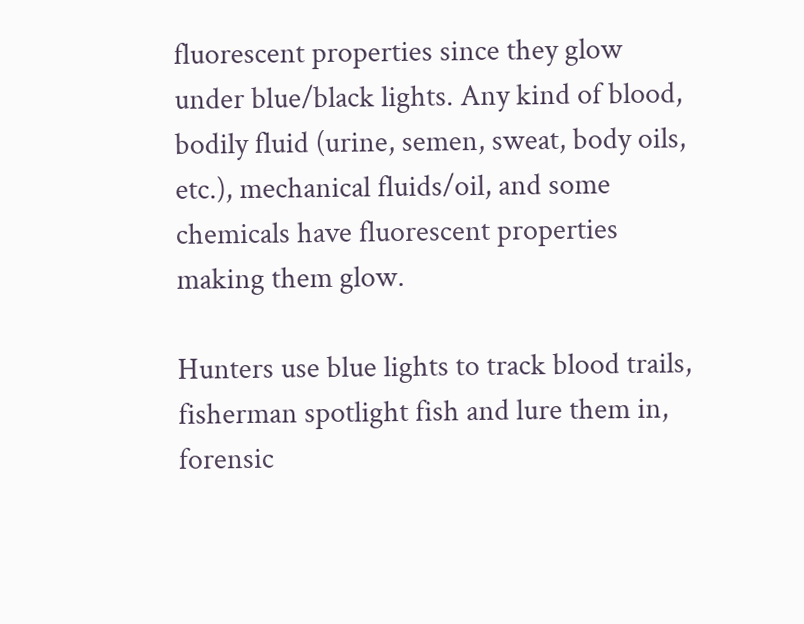fluorescent properties since they glow under blue/black lights. Any kind of blood, bodily fluid (urine, semen, sweat, body oils, etc.), mechanical fluids/oil, and some chemicals have fluorescent properties making them glow.

Hunters use blue lights to track blood trails, fisherman spotlight fish and lure them in, forensic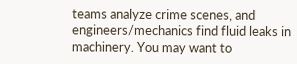teams analyze crime scenes, and engineers/mechanics find fluid leaks in machinery. You may want to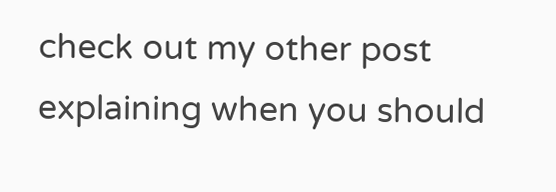check out my other post explaining when you should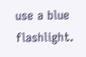use a blue flashlight.